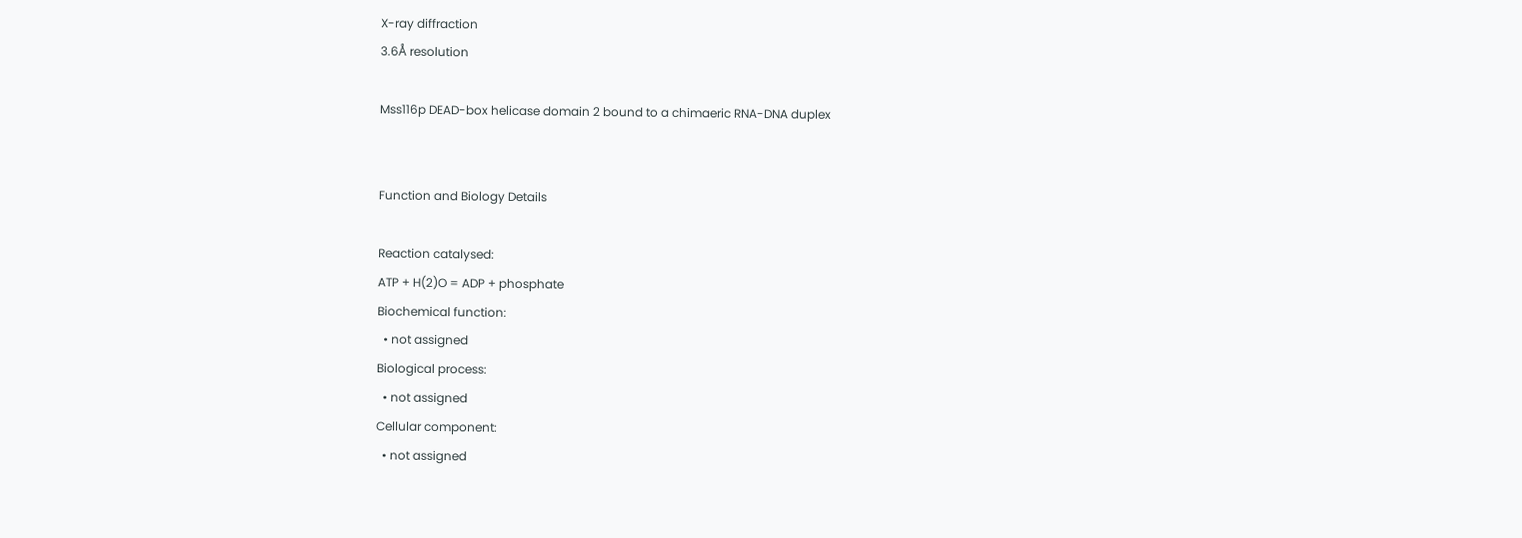X-ray diffraction
3.6Å resolution

Mss116p DEAD-box helicase domain 2 bound to a chimaeric RNA-DNA duplex


Function and Biology Details

Reaction catalysed:
ATP + H(2)O = ADP + phosphate
Biochemical function:
  • not assigned
Biological process:
  • not assigned
Cellular component:
  • not assigned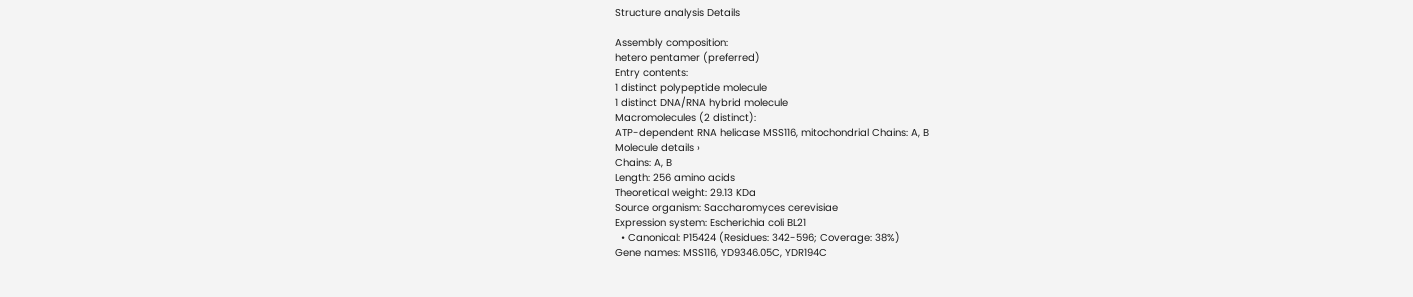Structure analysis Details

Assembly composition:
hetero pentamer (preferred)
Entry contents:
1 distinct polypeptide molecule
1 distinct DNA/RNA hybrid molecule
Macromolecules (2 distinct):
ATP-dependent RNA helicase MSS116, mitochondrial Chains: A, B
Molecule details ›
Chains: A, B
Length: 256 amino acids
Theoretical weight: 29.13 KDa
Source organism: Saccharomyces cerevisiae
Expression system: Escherichia coli BL21
  • Canonical: P15424 (Residues: 342-596; Coverage: 38%)
Gene names: MSS116, YD9346.05C, YDR194C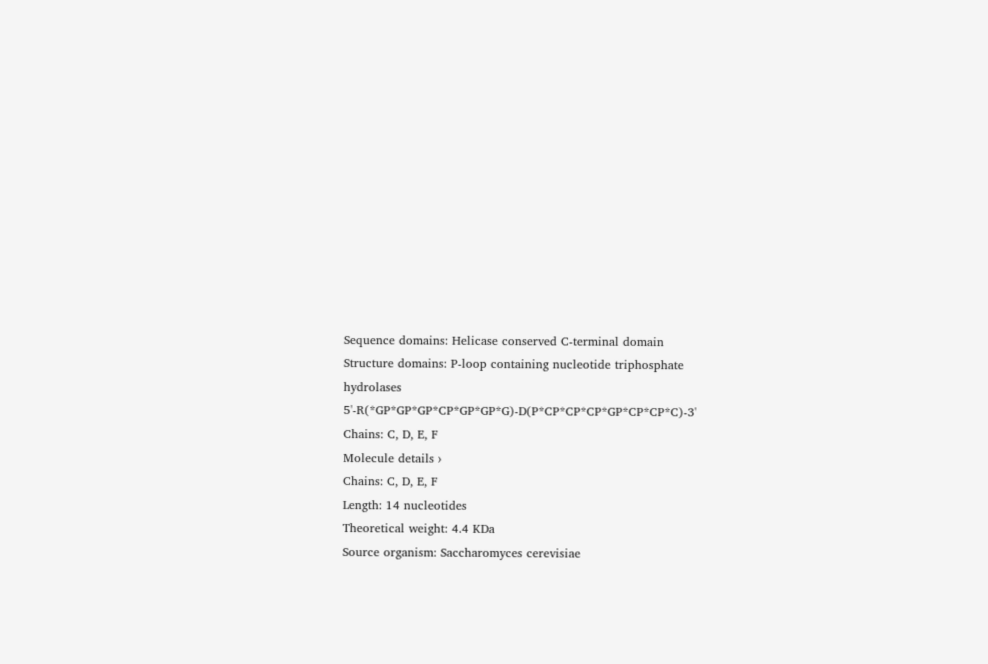Sequence domains: Helicase conserved C-terminal domain
Structure domains: P-loop containing nucleotide triphosphate hydrolases
5'-R(*GP*GP*GP*CP*GP*GP*G)-D(P*CP*CP*CP*GP*CP*CP*C)-3' Chains: C, D, E, F
Molecule details ›
Chains: C, D, E, F
Length: 14 nucleotides
Theoretical weight: 4.4 KDa
Source organism: Saccharomyces cerevisiae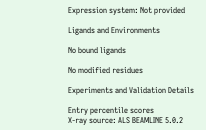Expression system: Not provided

Ligands and Environments

No bound ligands

No modified residues

Experiments and Validation Details

Entry percentile scores
X-ray source: ALS BEAMLINE 5.0.2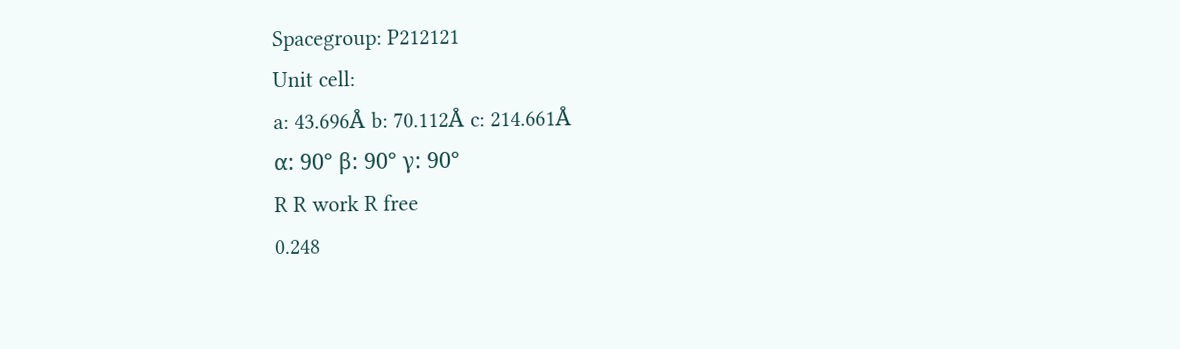Spacegroup: P212121
Unit cell:
a: 43.696Å b: 70.112Å c: 214.661Å
α: 90° β: 90° γ: 90°
R R work R free
0.248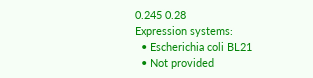0.245 0.28
Expression systems:
  • Escherichia coli BL21
  • Not provided